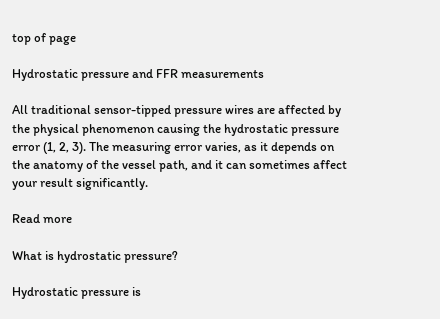top of page

Hydrostatic pressure and FFR measurements

All traditional sensor-tipped pressure wires are affected by the physical phenomenon causing the hydrostatic pressure error (1, 2, 3). The measuring error varies, as it depends on the anatomy of the vessel path, and it can sometimes affect your result significantly.

Read more

What is hydrostatic pressure?

Hydrostatic pressure is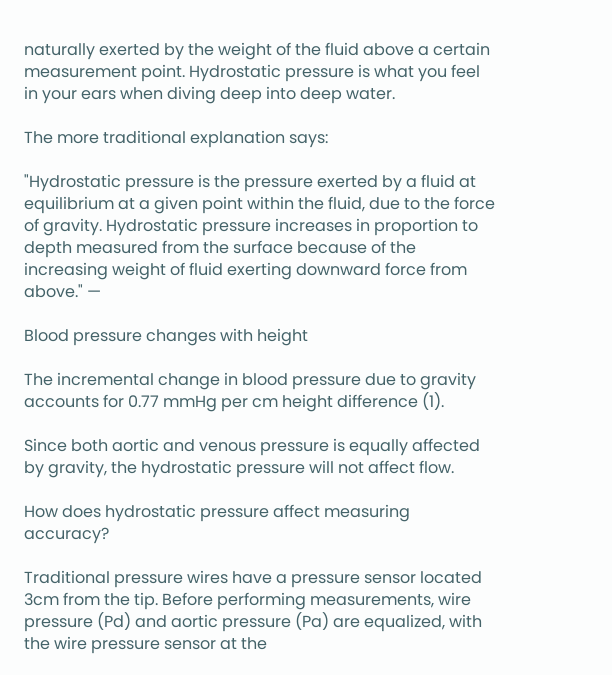naturally exerted by the weight of the fluid above a certain measurement point. Hydrostatic pressure is what you feel in your ears when diving deep into deep water.

The more traditional explanation says:

"Hydrostatic pressure is the pressure exerted by a fluid at equilibrium at a given point within the fluid, due to the force of gravity. Hydrostatic pressure increases in proportion to depth measured from the surface because of the increasing weight of fluid exerting downward force from above." —

Blood pressure changes with height

The incremental change in blood pressure due to gravity accounts for 0.77 mmHg per cm height difference (1).

Since both aortic and venous pressure is equally affected by gravity, the hydrostatic pressure will not affect flow.

How does hydrostatic pressure affect measuring accuracy?

Traditional pressure wires have a pressure sensor located 3cm from the tip. Before performing measurements, wire pressure (Pd) and aortic pressure (Pa) are equalized, with the wire pressure sensor at the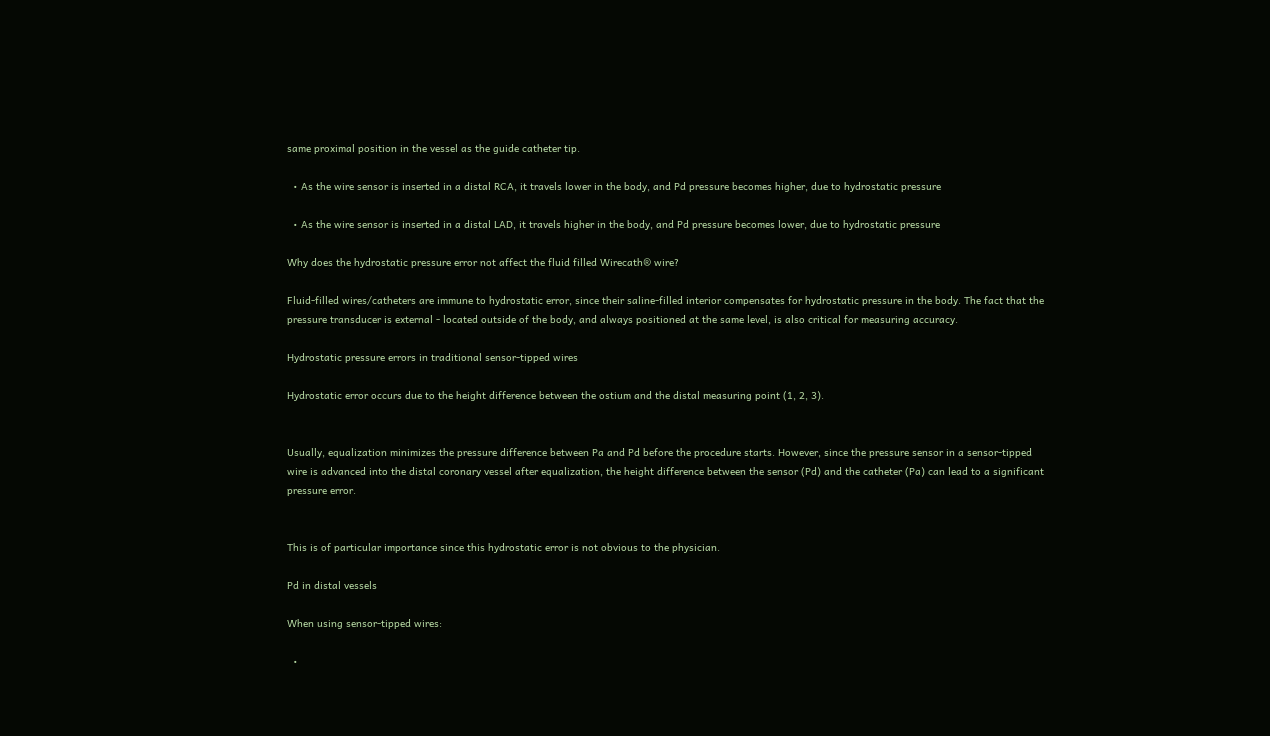same proximal position in the vessel as the guide catheter tip.

  • As the wire sensor is inserted in a distal RCA, it travels lower in the body, and Pd pressure becomes higher, due to hydrostatic pressure

  • As the wire sensor is inserted in a distal LAD, it travels higher in the body, and Pd pressure becomes lower, due to hydrostatic pressure

Why does the hydrostatic pressure error not affect the fluid filled Wirecath® wire?

Fluid-filled wires/catheters are immune to hydrostatic error, since their saline-filled interior compensates for hydrostatic pressure in the body. The fact that the pressure transducer is external - located outside of the body, and always positioned at the same level, is also critical for measuring accuracy.

Hydrostatic pressure errors in traditional sensor-tipped wires

Hydrostatic error occurs due to the height difference between the ostium and the distal measuring point (1, 2, 3).


Usually, equalization minimizes the pressure difference between Pa and Pd before the procedure starts. However, since the pressure sensor in a sensor-tipped wire is advanced into the distal coronary vessel after equalization, the height difference between the sensor (Pd) and the catheter (Pa) can lead to a significant pressure error.


This is of particular importance since this hydrostatic error is not obvious to the physician.

Pd in distal vessels

When using sensor-tipped wires:

  •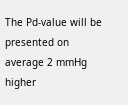The Pd-value will be presented on average 2 mmHg higher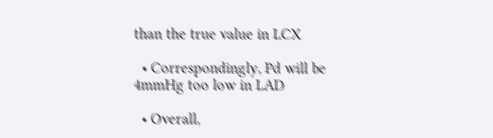than the true value in LCX

  • Correspondingly, Pd will be 4mmHg too low in LAD

  • Overall,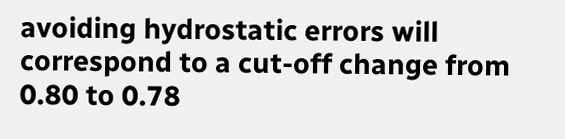avoiding hydrostatic errors will correspond to a cut-off change from 0.80 to 0.78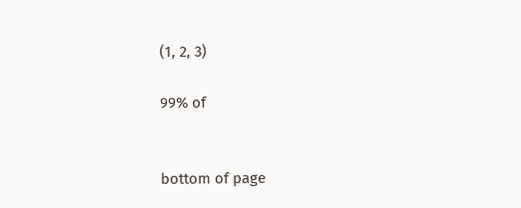(1, 2, 3)

99% of


bottom of page